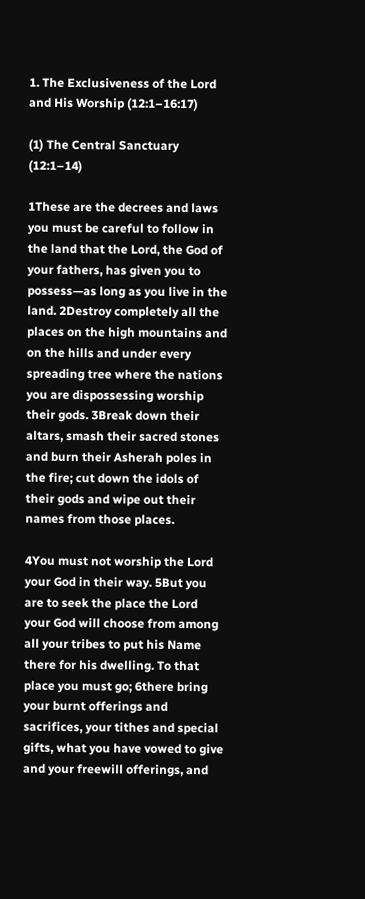1. The Exclusiveness of the Lord and His Worship (12:1–16:17)

(1) The Central Sanctuary (12:1–14)

1These are the decrees and laws you must be careful to follow in the land that the Lord, the God of your fathers, has given you to possess—as long as you live in the land. 2Destroy completely all the places on the high mountains and on the hills and under every spreading tree where the nations you are dispossessing worship their gods. 3Break down their altars, smash their sacred stones and burn their Asherah poles in the fire; cut down the idols of their gods and wipe out their names from those places.

4You must not worship the Lord your God in their way. 5But you are to seek the place the Lord your God will choose from among all your tribes to put his Name there for his dwelling. To that place you must go; 6there bring your burnt offerings and sacrifices, your tithes and special gifts, what you have vowed to give and your freewill offerings, and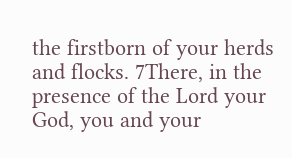the firstborn of your herds and flocks. 7There, in the presence of the Lord your God, you and your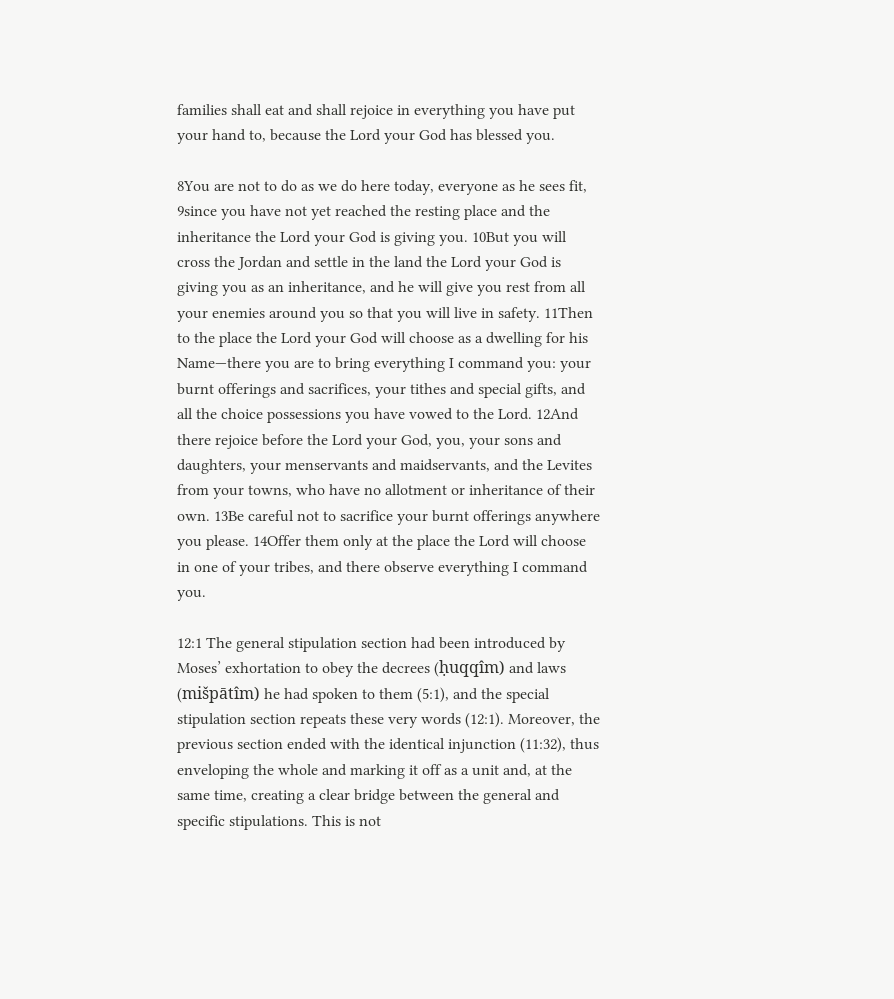families shall eat and shall rejoice in everything you have put your hand to, because the Lord your God has blessed you.

8You are not to do as we do here today, everyone as he sees fit, 9since you have not yet reached the resting place and the inheritance the Lord your God is giving you. 10But you will cross the Jordan and settle in the land the Lord your God is giving you as an inheritance, and he will give you rest from all your enemies around you so that you will live in safety. 11Then to the place the Lord your God will choose as a dwelling for his Name—there you are to bring everything I command you: your burnt offerings and sacrifices, your tithes and special gifts, and all the choice possessions you have vowed to the Lord. 12And there rejoice before the Lord your God, you, your sons and daughters, your menservants and maidservants, and the Levites from your towns, who have no allotment or inheritance of their own. 13Be careful not to sacrifice your burnt offerings anywhere you please. 14Offer them only at the place the Lord will choose in one of your tribes, and there observe everything I command you.

12:1 The general stipulation section had been introduced by Moses’ exhortation to obey the decrees (ḥuqqîm) and laws (mišpātîm) he had spoken to them (5:1), and the special stipulation section repeats these very words (12:1). Moreover, the previous section ended with the identical injunction (11:32), thus enveloping the whole and marking it off as a unit and, at the same time, creating a clear bridge between the general and specific stipulations. This is not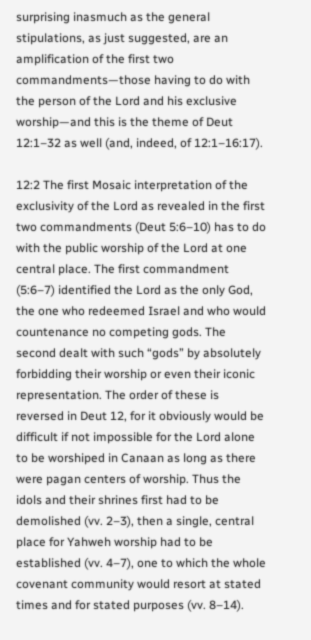surprising inasmuch as the general stipulations, as just suggested, are an amplification of the first two commandments—those having to do with the person of the Lord and his exclusive worship—and this is the theme of Deut 12:1–32 as well (and, indeed, of 12:1–16:17).

12:2 The first Mosaic interpretation of the exclusivity of the Lord as revealed in the first two commandments (Deut 5:6–10) has to do with the public worship of the Lord at one central place. The first commandment (5:6–7) identified the Lord as the only God, the one who redeemed Israel and who would countenance no competing gods. The second dealt with such “gods” by absolutely forbidding their worship or even their iconic representation. The order of these is reversed in Deut 12, for it obviously would be difficult if not impossible for the Lord alone to be worshiped in Canaan as long as there were pagan centers of worship. Thus the idols and their shrines first had to be demolished (vv. 2–3), then a single, central place for Yahweh worship had to be established (vv. 4–7), one to which the whole covenant community would resort at stated times and for stated purposes (vv. 8–14).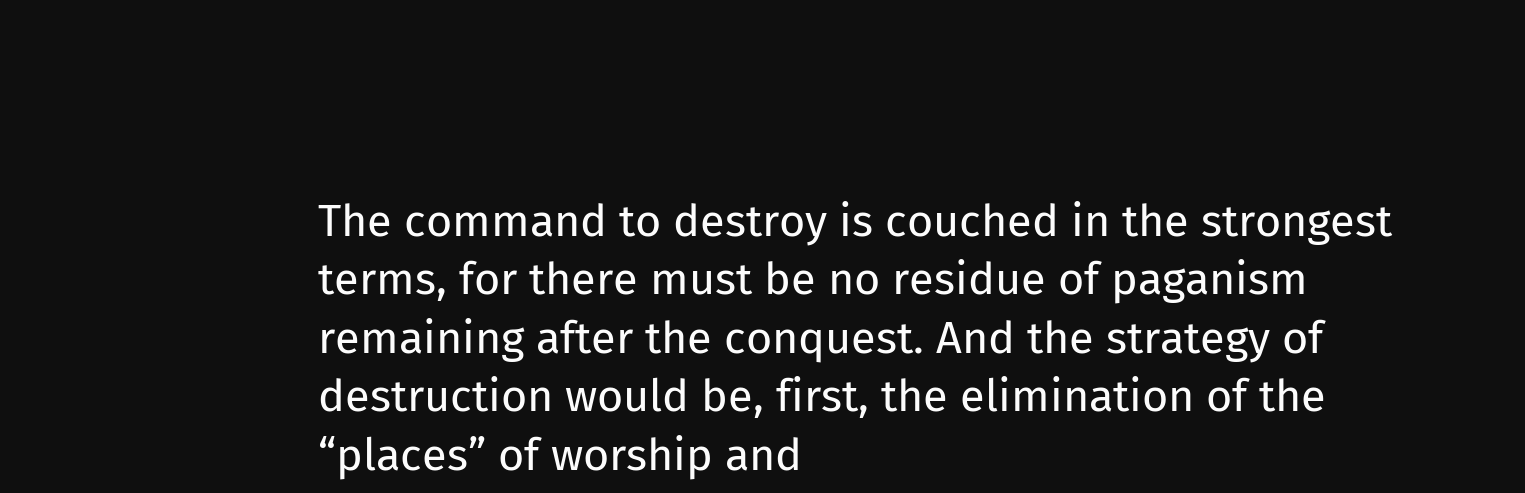The command to destroy is couched in the strongest terms, for there must be no residue of paganism remaining after the conquest. And the strategy of destruction would be, first, the elimination of the “places” of worship and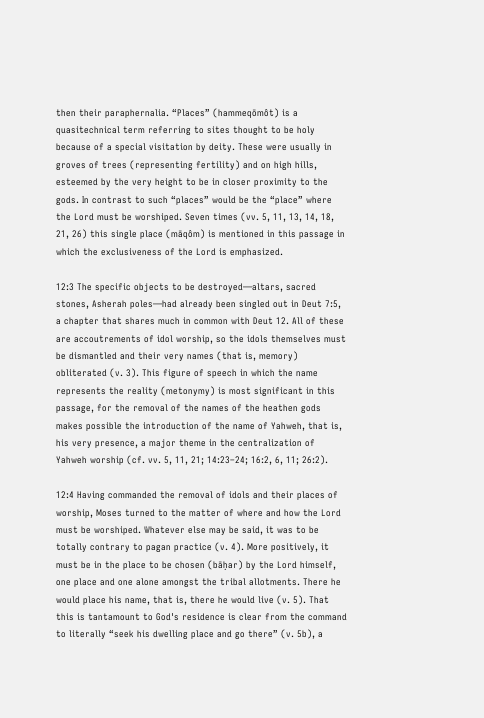then their paraphernalia. “Places” (hammeqōmôt) is a quasitechnical term referring to sites thought to be holy because of a special visitation by deity. These were usually in groves of trees (representing fertility) and on high hills, esteemed by the very height to be in closer proximity to the gods. In contrast to such “places” would be the “place” where the Lord must be worshiped. Seven times (vv. 5, 11, 13, 14, 18, 21, 26) this single place (māqôm) is mentioned in this passage in which the exclusiveness of the Lord is emphasized.

12:3 The specific objects to be destroyed—altars, sacred stones, Asherah poles—had already been singled out in Deut 7:5, a chapter that shares much in common with Deut 12. All of these are accoutrements of idol worship, so the idols themselves must be dismantled and their very names (that is, memory) obliterated (v. 3). This figure of speech in which the name represents the reality (metonymy) is most significant in this passage, for the removal of the names of the heathen gods makes possible the introduction of the name of Yahweh, that is, his very presence, a major theme in the centralization of Yahweh worship (cf. vv. 5, 11, 21; 14:23–24; 16:2, 6, 11; 26:2).

12:4 Having commanded the removal of idols and their places of worship, Moses turned to the matter of where and how the Lord must be worshiped. Whatever else may be said, it was to be totally contrary to pagan practice (v. 4). More positively, it must be in the place to be chosen (bāḥar) by the Lord himself, one place and one alone amongst the tribal allotments. There he would place his name, that is, there he would live (v. 5). That this is tantamount to God's residence is clear from the command to literally “seek his dwelling place and go there” (v. 5b), a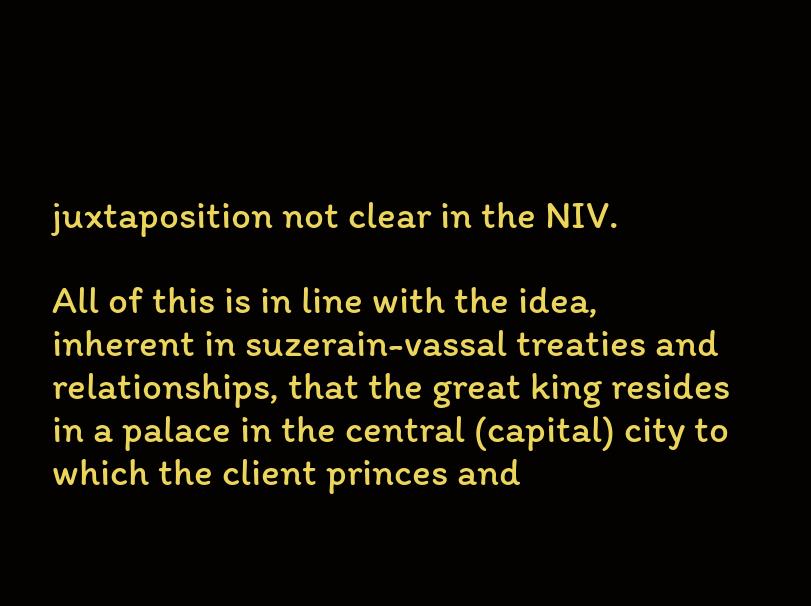juxtaposition not clear in the NIV.

All of this is in line with the idea, inherent in suzerain-vassal treaties and relationships, that the great king resides in a palace in the central (capital) city to which the client princes and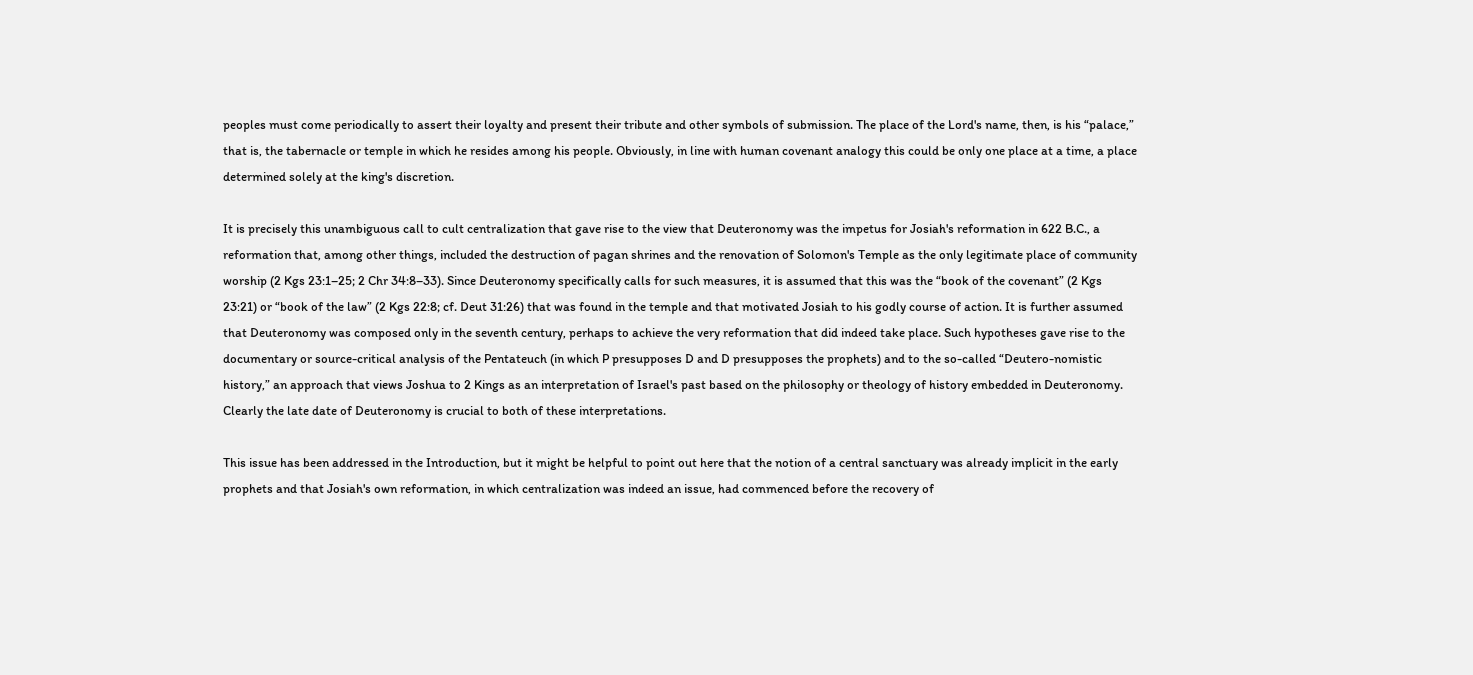peoples must come periodically to assert their loyalty and present their tribute and other symbols of submission. The place of the Lord's name, then, is his “palace,” that is, the tabernacle or temple in which he resides among his people. Obviously, in line with human covenant analogy this could be only one place at a time, a place determined solely at the king's discretion.

It is precisely this unambiguous call to cult centralization that gave rise to the view that Deuteronomy was the impetus for Josiah's reformation in 622 B.C., a reformation that, among other things, included the destruction of pagan shrines and the renovation of Solomon's Temple as the only legitimate place of community worship (2 Kgs 23:1–25; 2 Chr 34:8–33). Since Deuteronomy specifically calls for such measures, it is assumed that this was the “book of the covenant” (2 Kgs 23:21) or “book of the law” (2 Kgs 22:8; cf. Deut 31:26) that was found in the temple and that motivated Josiah to his godly course of action. It is further assumed that Deuteronomy was composed only in the seventh century, perhaps to achieve the very reformation that did indeed take place. Such hypotheses gave rise to the documentary or source-critical analysis of the Pentateuch (in which P presupposes D and D presupposes the prophets) and to the so-called “Deutero-nomistic history,” an approach that views Joshua to 2 Kings as an interpretation of Israel's past based on the philosophy or theology of history embedded in Deuteronomy. Clearly the late date of Deuteronomy is crucial to both of these interpretations.

This issue has been addressed in the Introduction, but it might be helpful to point out here that the notion of a central sanctuary was already implicit in the early prophets and that Josiah's own reformation, in which centralization was indeed an issue, had commenced before the recovery of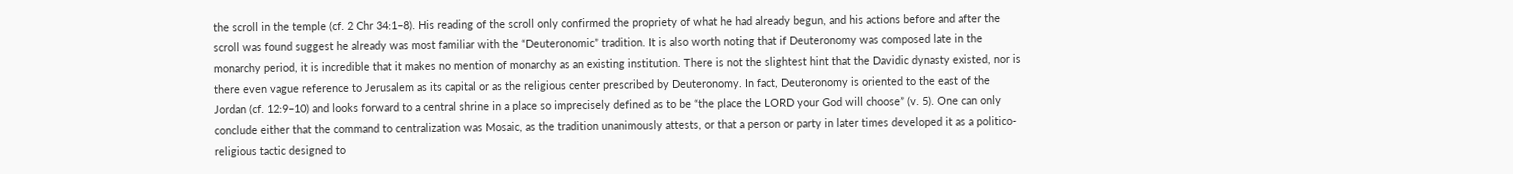the scroll in the temple (cf. 2 Chr 34:1–8). His reading of the scroll only confirmed the propriety of what he had already begun, and his actions before and after the scroll was found suggest he already was most familiar with the “Deuteronomic” tradition. It is also worth noting that if Deuteronomy was composed late in the monarchy period, it is incredible that it makes no mention of monarchy as an existing institution. There is not the slightest hint that the Davidic dynasty existed, nor is there even vague reference to Jerusalem as its capital or as the religious center prescribed by Deuteronomy. In fact, Deuteronomy is oriented to the east of the Jordan (cf. 12:9–10) and looks forward to a central shrine in a place so imprecisely defined as to be “the place the LORD your God will choose” (v. 5). One can only conclude either that the command to centralization was Mosaic, as the tradition unanimously attests, or that a person or party in later times developed it as a politico-religious tactic designed to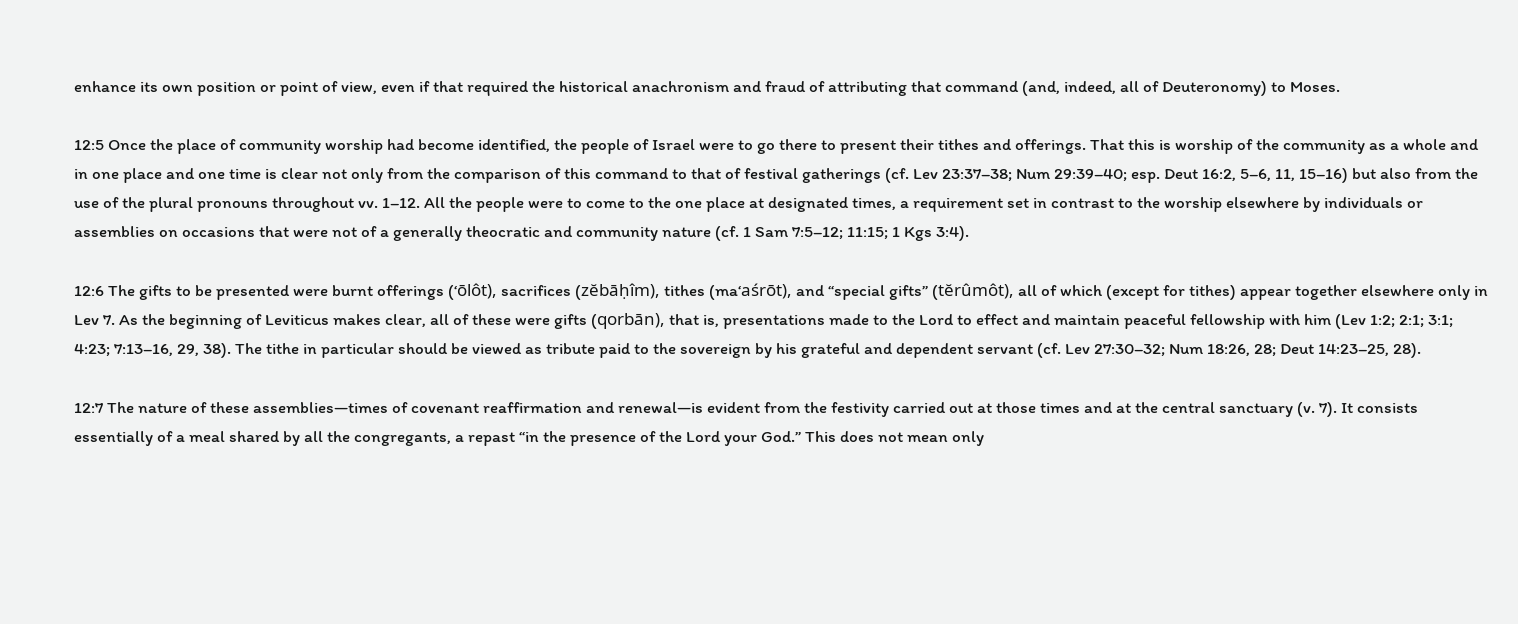enhance its own position or point of view, even if that required the historical anachronism and fraud of attributing that command (and, indeed, all of Deuteronomy) to Moses.

12:5 Once the place of community worship had become identified, the people of Israel were to go there to present their tithes and offerings. That this is worship of the community as a whole and in one place and one time is clear not only from the comparison of this command to that of festival gatherings (cf. Lev 23:37–38; Num 29:39–40; esp. Deut 16:2, 5–6, 11, 15–16) but also from the use of the plural pronouns throughout vv. 1–12. All the people were to come to the one place at designated times, a requirement set in contrast to the worship elsewhere by individuals or assemblies on occasions that were not of a generally theocratic and community nature (cf. 1 Sam 7:5–12; 11:15; 1 Kgs 3:4).

12:6 The gifts to be presented were burnt offerings (‘ōlôt), sacrifices (zĕbāḥîm), tithes (ma‘aśrōt), and “special gifts” (tĕrûmôt), all of which (except for tithes) appear together elsewhere only in Lev 7. As the beginning of Leviticus makes clear, all of these were gifts (qorbān), that is, presentations made to the Lord to effect and maintain peaceful fellowship with him (Lev 1:2; 2:1; 3:1; 4:23; 7:13–16, 29, 38). The tithe in particular should be viewed as tribute paid to the sovereign by his grateful and dependent servant (cf. Lev 27:30–32; Num 18:26, 28; Deut 14:23–25, 28).

12:7 The nature of these assemblies—times of covenant reaffirmation and renewal—is evident from the festivity carried out at those times and at the central sanctuary (v. 7). It consists essentially of a meal shared by all the congregants, a repast “in the presence of the Lord your God.” This does not mean only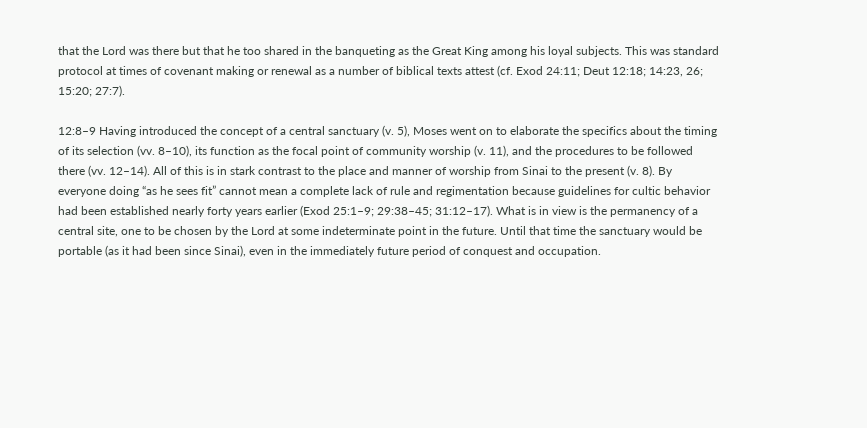that the Lord was there but that he too shared in the banqueting as the Great King among his loyal subjects. This was standard protocol at times of covenant making or renewal as a number of biblical texts attest (cf. Exod 24:11; Deut 12:18; 14:23, 26; 15:20; 27:7).

12:8–9 Having introduced the concept of a central sanctuary (v. 5), Moses went on to elaborate the specifics about the timing of its selection (vv. 8–10), its function as the focal point of community worship (v. 11), and the procedures to be followed there (vv. 12–14). All of this is in stark contrast to the place and manner of worship from Sinai to the present (v. 8). By everyone doing “as he sees fit” cannot mean a complete lack of rule and regimentation because guidelines for cultic behavior had been established nearly forty years earlier (Exod 25:1–9; 29:38–45; 31:12–17). What is in view is the permanency of a central site, one to be chosen by the Lord at some indeterminate point in the future. Until that time the sanctuary would be portable (as it had been since Sinai), even in the immediately future period of conquest and occupation.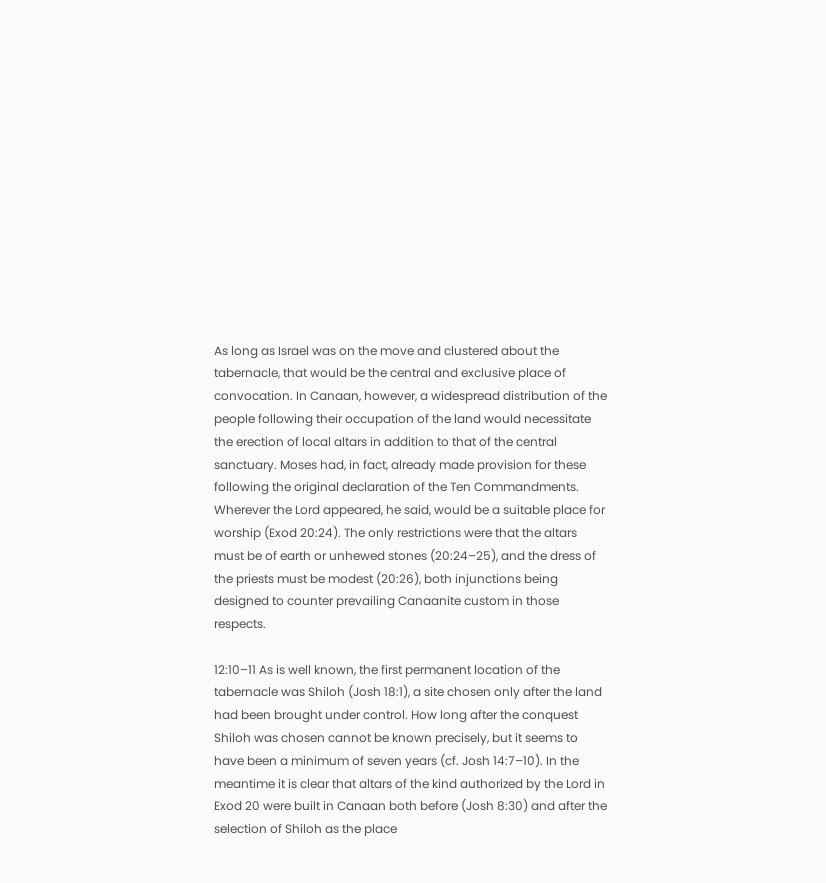As long as Israel was on the move and clustered about the tabernacle, that would be the central and exclusive place of convocation. In Canaan, however, a widespread distribution of the people following their occupation of the land would necessitate the erection of local altars in addition to that of the central sanctuary. Moses had, in fact, already made provision for these following the original declaration of the Ten Commandments. Wherever the Lord appeared, he said, would be a suitable place for worship (Exod 20:24). The only restrictions were that the altars must be of earth or unhewed stones (20:24–25), and the dress of the priests must be modest (20:26), both injunctions being designed to counter prevailing Canaanite custom in those respects.

12:10–11 As is well known, the first permanent location of the tabernacle was Shiloh (Josh 18:1), a site chosen only after the land had been brought under control. How long after the conquest Shiloh was chosen cannot be known precisely, but it seems to have been a minimum of seven years (cf. Josh 14:7–10). In the meantime it is clear that altars of the kind authorized by the Lord in Exod 20 were built in Canaan both before (Josh 8:30) and after the selection of Shiloh as the place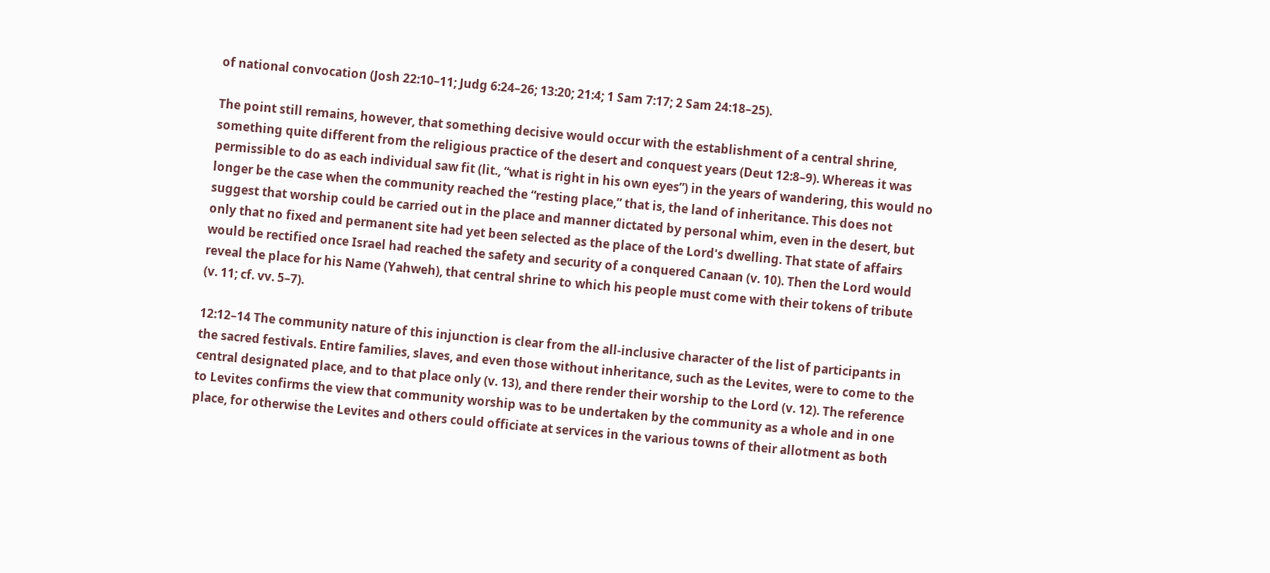of national convocation (Josh 22:10–11; Judg 6:24–26; 13:20; 21:4; 1 Sam 7:17; 2 Sam 24:18–25).

The point still remains, however, that something decisive would occur with the establishment of a central shrine, something quite different from the religious practice of the desert and conquest years (Deut 12:8–9). Whereas it was permissible to do as each individual saw fit (lit., “what is right in his own eyes”) in the years of wandering, this would no longer be the case when the community reached the “resting place,” that is, the land of inheritance. This does not suggest that worship could be carried out in the place and manner dictated by personal whim, even in the desert, but only that no fixed and permanent site had yet been selected as the place of the Lord's dwelling. That state of affairs would be rectified once Israel had reached the safety and security of a conquered Canaan (v. 10). Then the Lord would reveal the place for his Name (Yahweh), that central shrine to which his people must come with their tokens of tribute (v. 11; cf. vv. 5–7).

12:12–14 The community nature of this injunction is clear from the all-inclusive character of the list of participants in the sacred festivals. Entire families, slaves, and even those without inheritance, such as the Levites, were to come to the central designated place, and to that place only (v. 13), and there render their worship to the Lord (v. 12). The reference to Levites confirms the view that community worship was to be undertaken by the community as a whole and in one place, for otherwise the Levites and others could officiate at services in the various towns of their allotment as both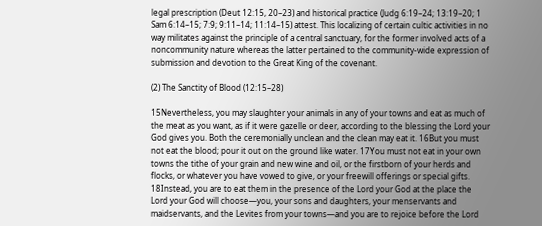legal prescription (Deut 12:15, 20–23) and historical practice (Judg 6:19–24; 13:19–20; 1 Sam 6:14–15; 7:9; 9:11–14; 11:14–15) attest. This localizing of certain cultic activities in no way militates against the principle of a central sanctuary, for the former involved acts of a noncommunity nature whereas the latter pertained to the community-wide expression of submission and devotion to the Great King of the covenant.

(2) The Sanctity of Blood (12:15–28)

15Nevertheless, you may slaughter your animals in any of your towns and eat as much of the meat as you want, as if it were gazelle or deer, according to the blessing the Lord your God gives you. Both the ceremonially unclean and the clean may eat it. 16But you must not eat the blood; pour it out on the ground like water. 17You must not eat in your own towns the tithe of your grain and new wine and oil, or the firstborn of your herds and flocks, or whatever you have vowed to give, or your freewill offerings or special gifts. 18Instead, you are to eat them in the presence of the Lord your God at the place the Lord your God will choose—you, your sons and daughters, your menservants and maidservants, and the Levites from your towns—and you are to rejoice before the Lord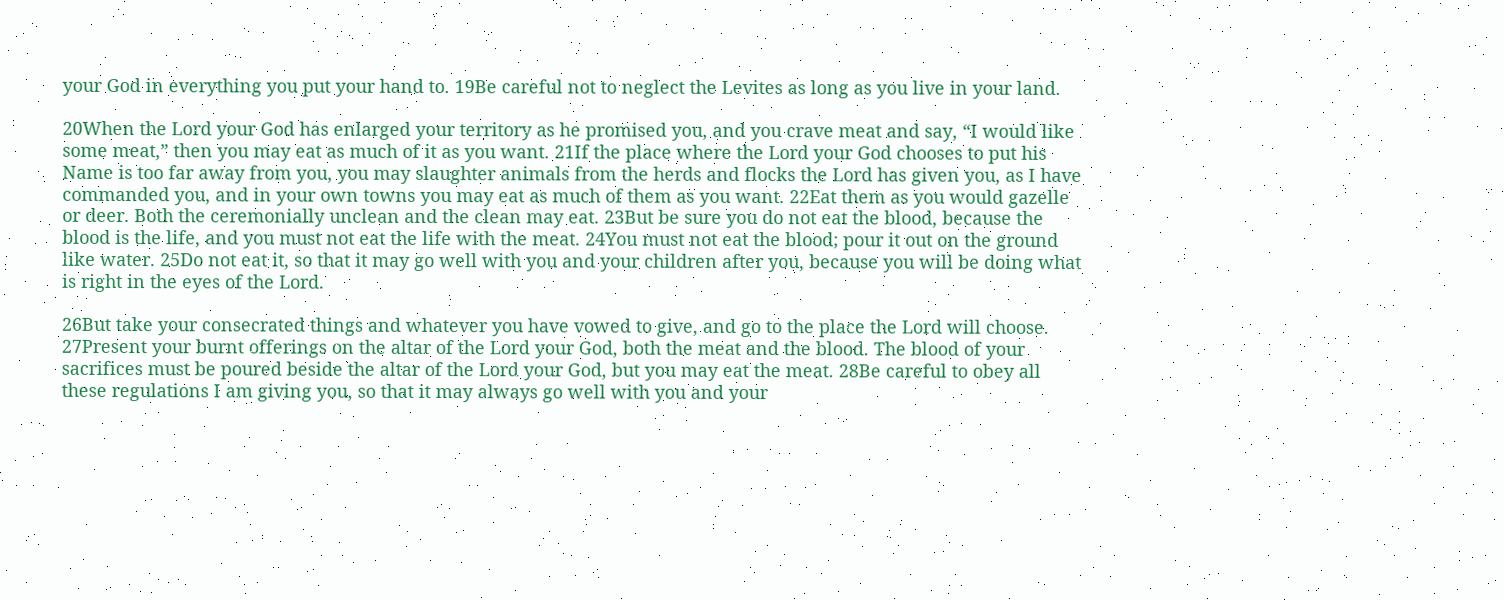your God in everything you put your hand to. 19Be careful not to neglect the Levites as long as you live in your land.

20When the Lord your God has enlarged your territory as he promised you, and you crave meat and say, “I would like some meat,” then you may eat as much of it as you want. 21If the place where the Lord your God chooses to put his Name is too far away from you, you may slaughter animals from the herds and flocks the Lord has given you, as I have commanded you, and in your own towns you may eat as much of them as you want. 22Eat them as you would gazelle or deer. Both the ceremonially unclean and the clean may eat. 23But be sure you do not eat the blood, because the blood is the life, and you must not eat the life with the meat. 24You must not eat the blood; pour it out on the ground like water. 25Do not eat it, so that it may go well with you and your children after you, because you will be doing what is right in the eyes of the Lord.

26But take your consecrated things and whatever you have vowed to give, and go to the place the Lord will choose. 27Present your burnt offerings on the altar of the Lord your God, both the meat and the blood. The blood of your sacrifices must be poured beside the altar of the Lord your God, but you may eat the meat. 28Be careful to obey all these regulations I am giving you, so that it may always go well with you and your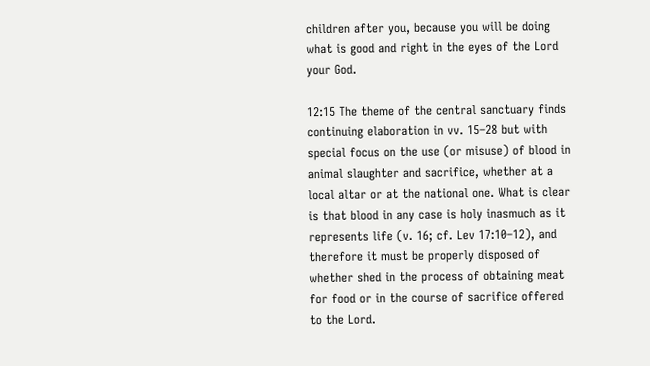children after you, because you will be doing what is good and right in the eyes of the Lord your God.

12:15 The theme of the central sanctuary finds continuing elaboration in vv. 15–28 but with special focus on the use (or misuse) of blood in animal slaughter and sacrifice, whether at a local altar or at the national one. What is clear is that blood in any case is holy inasmuch as it represents life (v. 16; cf. Lev 17:10–12), and therefore it must be properly disposed of whether shed in the process of obtaining meat for food or in the course of sacrifice offered to the Lord.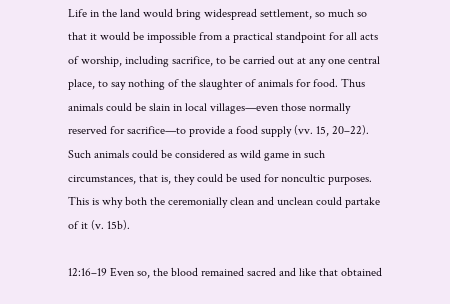Life in the land would bring widespread settlement, so much so that it would be impossible from a practical standpoint for all acts of worship, including sacrifice, to be carried out at any one central place, to say nothing of the slaughter of animals for food. Thus animals could be slain in local villages—even those normally reserved for sacrifice—to provide a food supply (vv. 15, 20–22). Such animals could be considered as wild game in such circumstances, that is, they could be used for noncultic purposes. This is why both the ceremonially clean and unclean could partake of it (v. 15b).

12:16–19 Even so, the blood remained sacred and like that obtained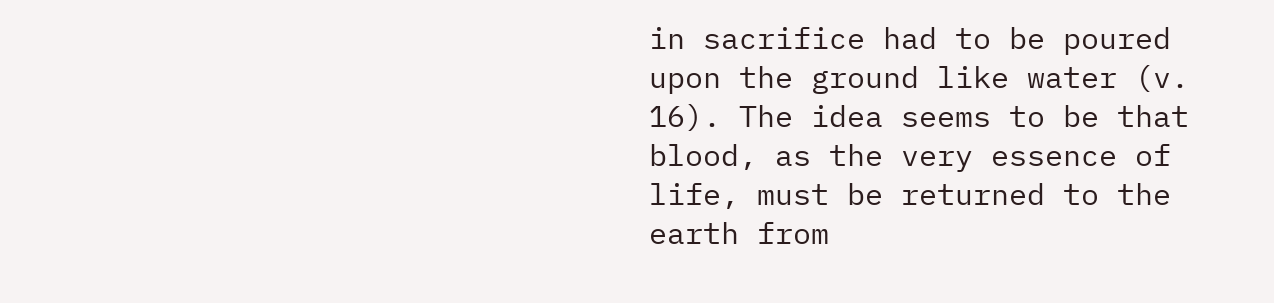in sacrifice had to be poured upon the ground like water (v. 16). The idea seems to be that blood, as the very essence of life, must be returned to the earth from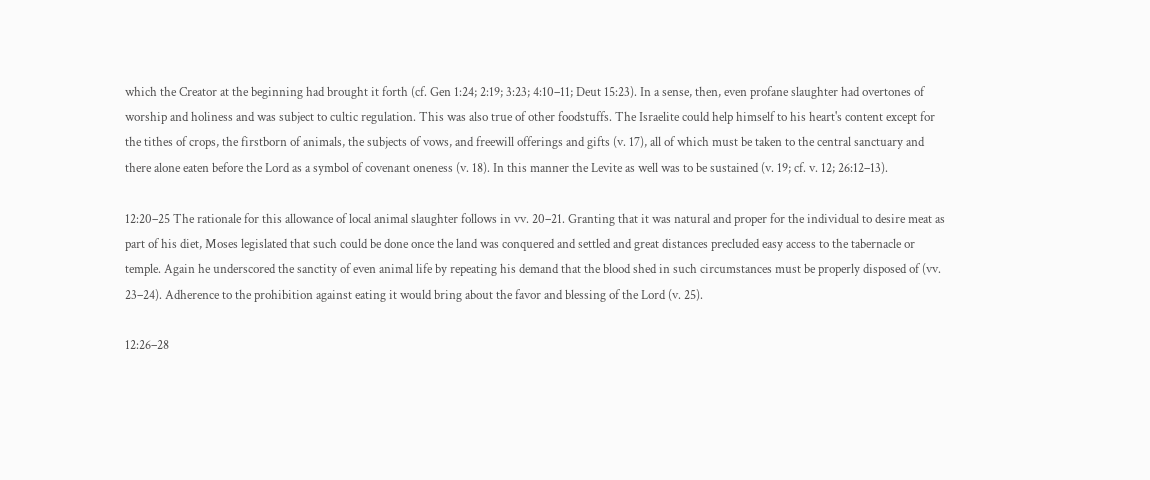which the Creator at the beginning had brought it forth (cf. Gen 1:24; 2:19; 3:23; 4:10–11; Deut 15:23). In a sense, then, even profane slaughter had overtones of worship and holiness and was subject to cultic regulation. This was also true of other foodstuffs. The Israelite could help himself to his heart's content except for the tithes of crops, the firstborn of animals, the subjects of vows, and freewill offerings and gifts (v. 17), all of which must be taken to the central sanctuary and there alone eaten before the Lord as a symbol of covenant oneness (v. 18). In this manner the Levite as well was to be sustained (v. 19; cf. v. 12; 26:12–13).

12:20–25 The rationale for this allowance of local animal slaughter follows in vv. 20–21. Granting that it was natural and proper for the individual to desire meat as part of his diet, Moses legislated that such could be done once the land was conquered and settled and great distances precluded easy access to the tabernacle or temple. Again he underscored the sanctity of even animal life by repeating his demand that the blood shed in such circumstances must be properly disposed of (vv. 23–24). Adherence to the prohibition against eating it would bring about the favor and blessing of the Lord (v. 25).

12:26–28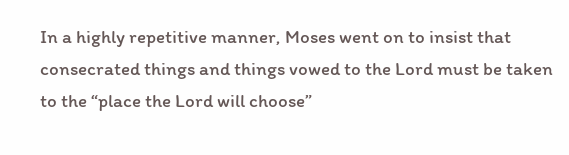In a highly repetitive manner, Moses went on to insist that consecrated things and things vowed to the Lord must be taken to the “place the Lord will choose”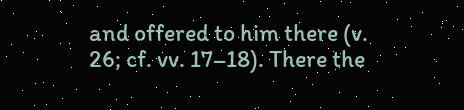and offered to him there (v. 26; cf. vv. 17–18). There the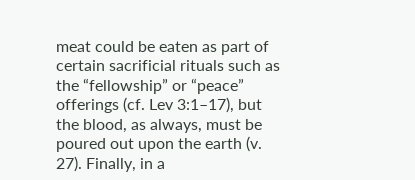meat could be eaten as part of certain sacrificial rituals such as the “fellowship” or “peace” offerings (cf. Lev 3:1–17), but the blood, as always, must be poured out upon the earth (v. 27). Finally, in a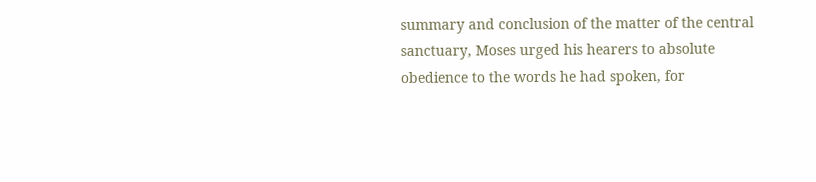summary and conclusion of the matter of the central sanctuary, Moses urged his hearers to absolute obedience to the words he had spoken, for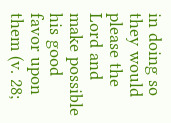in doing so they would please the Lord and make possible his good favor upon them (v. 28;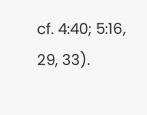cf. 4:40; 5:16, 29, 33).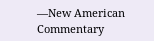—New American Commentary